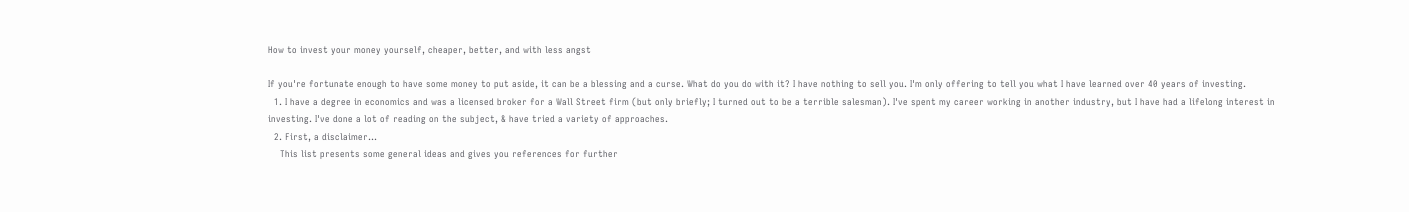How to invest your money yourself, cheaper, better, and with less angst

If you're fortunate enough to have some money to put aside, it can be a blessing and a curse. What do you do with it? I have nothing to sell you. I'm only offering to tell you what I have learned over 40 years of investing.
  1. I have a degree in economics and was a licensed broker for a Wall Street firm (but only briefly; I turned out to be a terrible salesman). I've spent my career working in another industry, but I have had a lifelong interest in investing. I've done a lot of reading on the subject, & have tried a variety of approaches.
  2. First, a disclaimer...
    This list presents some general ideas and gives you references for further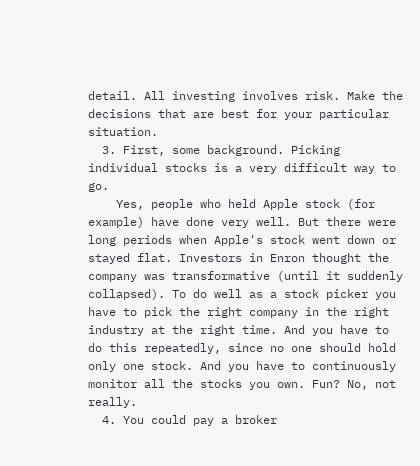detail. All investing involves risk. Make the decisions that are best for your particular situation.
  3. First, some background. Picking individual stocks is a very difficult way to go.
    Yes, people who held Apple stock (for example) have done very well. But there were long periods when Apple's stock went down or stayed flat. Investors in Enron thought the company was transformative (until it suddenly collapsed). To do well as a stock picker you have to pick the right company in the right industry at the right time. And you have to do this repeatedly, since no one should hold only one stock. And you have to continuously monitor all the stocks you own. Fun? No, not really.
  4. You could pay a broker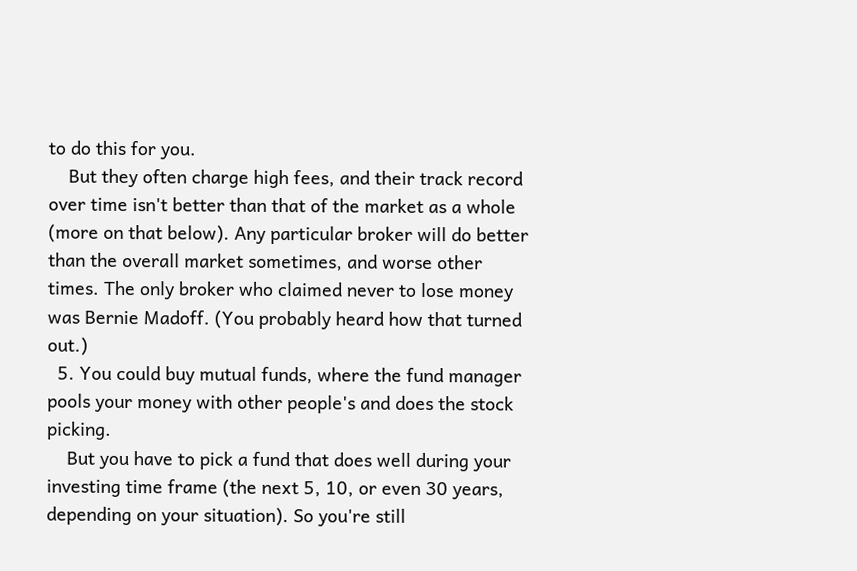to do this for you.
    But they often charge high fees, and their track record over time isn't better than that of the market as a whole (more on that below). Any particular broker will do better than the overall market sometimes, and worse other times. The only broker who claimed never to lose money was Bernie Madoff. (You probably heard how that turned out.)
  5. You could buy mutual funds, where the fund manager pools your money with other people's and does the stock picking.
    But you have to pick a fund that does well during your investing time frame (the next 5, 10, or even 30 years, depending on your situation). So you're still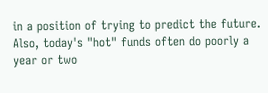in a position of trying to predict the future. Also, today's "hot" funds often do poorly a year or two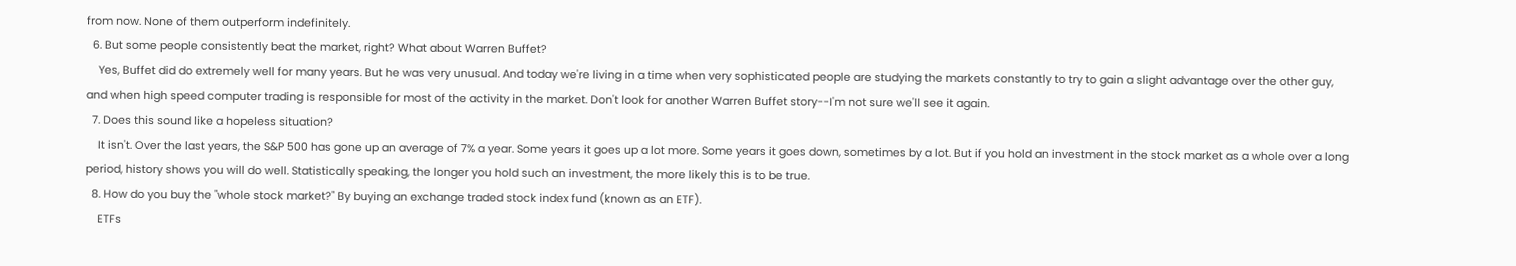from now. None of them outperform indefinitely.
  6. But some people consistently beat the market, right? What about Warren Buffet?
    Yes, Buffet did do extremely well for many years. But he was very unusual. And today we're living in a time when very sophisticated people are studying the markets constantly to try to gain a slight advantage over the other guy, and when high speed computer trading is responsible for most of the activity in the market. Don't look for another Warren Buffet story--I'm not sure we'll see it again.
  7. Does this sound like a hopeless situation?
    It isn't. Over the last years, the S&P 500 has gone up an average of 7% a year. Some years it goes up a lot more. Some years it goes down, sometimes by a lot. But if you hold an investment in the stock market as a whole over a long period, history shows you will do well. Statistically speaking, the longer you hold such an investment, the more likely this is to be true.
  8. How do you buy the "whole stock market?" By buying an exchange traded stock index fund (known as an ETF).
    ETFs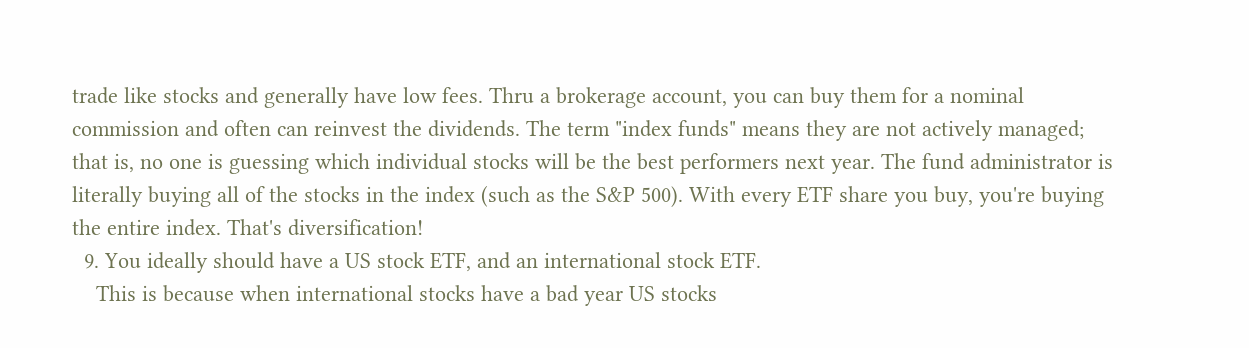trade like stocks and generally have low fees. Thru a brokerage account, you can buy them for a nominal commission and often can reinvest the dividends. The term "index funds" means they are not actively managed; that is, no one is guessing which individual stocks will be the best performers next year. The fund administrator is literally buying all of the stocks in the index (such as the S&P 500). With every ETF share you buy, you're buying the entire index. That's diversification!
  9. You ideally should have a US stock ETF, and an international stock ETF.
    This is because when international stocks have a bad year US stocks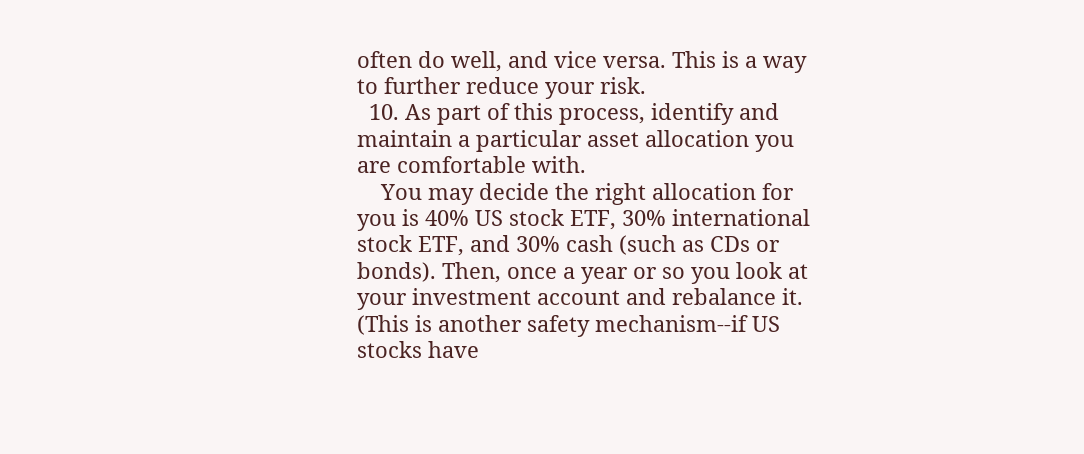often do well, and vice versa. This is a way to further reduce your risk.
  10. As part of this process, identify and maintain a particular asset allocation you are comfortable with.
    You may decide the right allocation for you is 40% US stock ETF, 30% international stock ETF, and 30% cash (such as CDs or bonds). Then, once a year or so you look at your investment account and rebalance it. (This is another safety mechanism--if US stocks have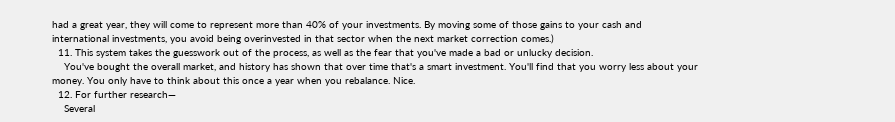had a great year, they will come to represent more than 40% of your investments. By moving some of those gains to your cash and international investments, you avoid being overinvested in that sector when the next market correction comes.)
  11. This system takes the guesswork out of the process, as well as the fear that you've made a bad or unlucky decision.
    You've bought the overall market, and history has shown that over time that's a smart investment. You'll find that you worry less about your money. You only have to think about this once a year when you rebalance. Nice.
  12. For further research—
    Several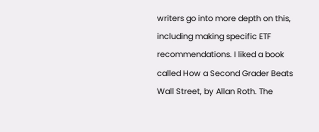writers go into more depth on this, including making specific ETF recommendations. I liked a book called How a Second Grader Beats Wall Street, by Allan Roth. The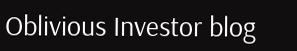Oblivious Investor blog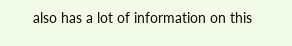also has a lot of information on this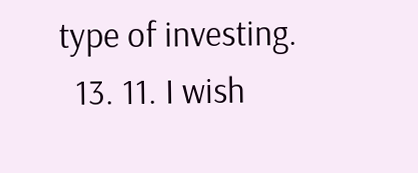type of investing.
  13. 11. I wish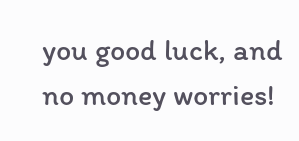you good luck, and no money worries!